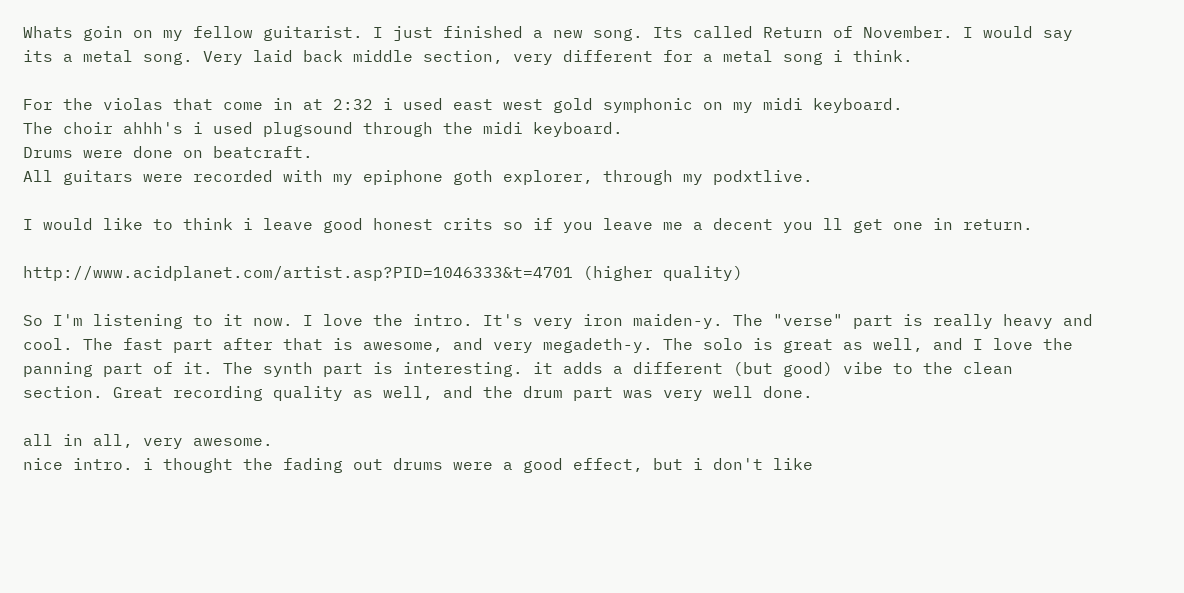Whats goin on my fellow guitarist. I just finished a new song. Its called Return of November. I would say its a metal song. Very laid back middle section, very different for a metal song i think.

For the violas that come in at 2:32 i used east west gold symphonic on my midi keyboard.
The choir ahhh's i used plugsound through the midi keyboard.
Drums were done on beatcraft.
All guitars were recorded with my epiphone goth explorer, through my podxtlive.

I would like to think i leave good honest crits so if you leave me a decent you ll get one in return.

http://www.acidplanet.com/artist.asp?PID=1046333&t=4701 (higher quality)

So I'm listening to it now. I love the intro. It's very iron maiden-y. The "verse" part is really heavy and cool. The fast part after that is awesome, and very megadeth-y. The solo is great as well, and I love the panning part of it. The synth part is interesting. it adds a different (but good) vibe to the clean section. Great recording quality as well, and the drum part was very well done.

all in all, very awesome.
nice intro. i thought the fading out drums were a good effect, but i don't like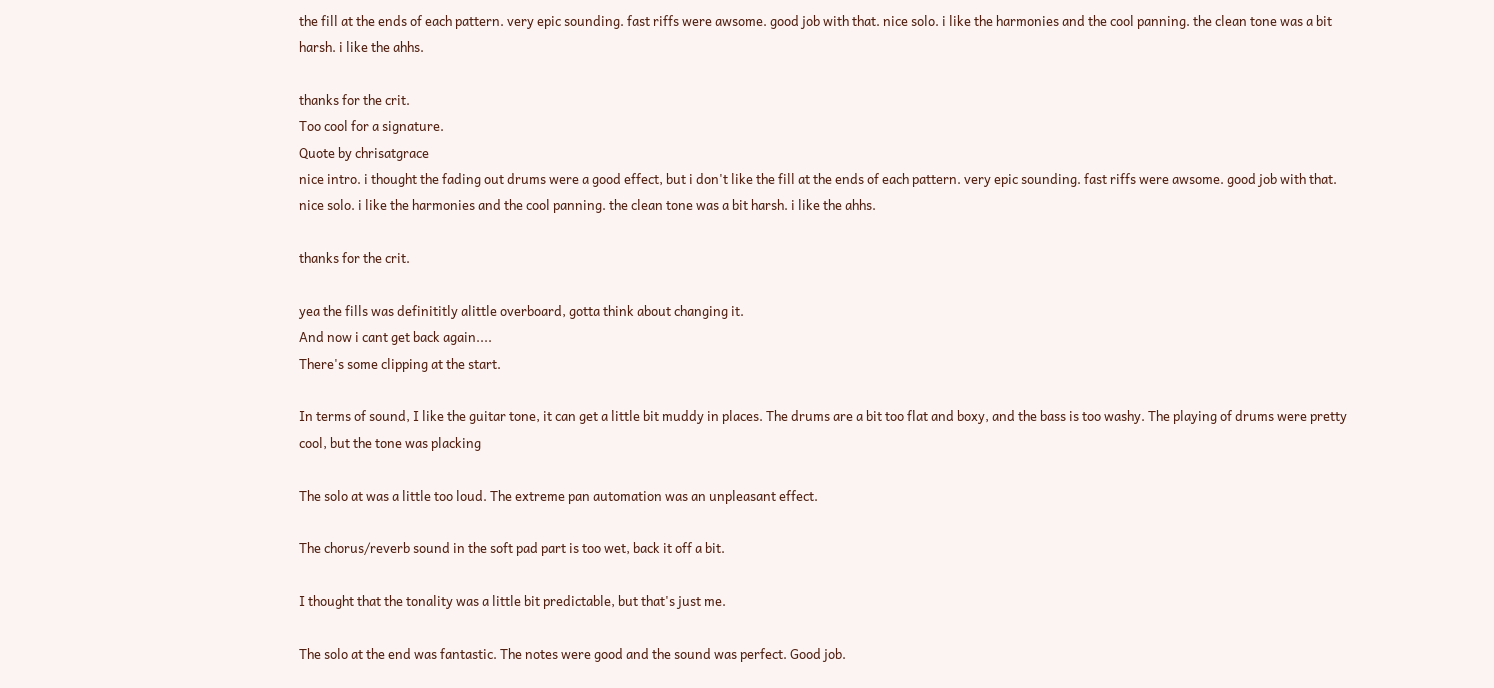the fill at the ends of each pattern. very epic sounding. fast riffs were awsome. good job with that. nice solo. i like the harmonies and the cool panning. the clean tone was a bit harsh. i like the ahhs.

thanks for the crit.
Too cool for a signature.
Quote by chrisatgrace
nice intro. i thought the fading out drums were a good effect, but i don't like the fill at the ends of each pattern. very epic sounding. fast riffs were awsome. good job with that. nice solo. i like the harmonies and the cool panning. the clean tone was a bit harsh. i like the ahhs.

thanks for the crit.

yea the fills was definititly alittle overboard, gotta think about changing it.
And now i cant get back again....
There's some clipping at the start.

In terms of sound, I like the guitar tone, it can get a little bit muddy in places. The drums are a bit too flat and boxy, and the bass is too washy. The playing of drums were pretty cool, but the tone was placking

The solo at was a little too loud. The extreme pan automation was an unpleasant effect.

The chorus/reverb sound in the soft pad part is too wet, back it off a bit.

I thought that the tonality was a little bit predictable, but that's just me.

The solo at the end was fantastic. The notes were good and the sound was perfect. Good job.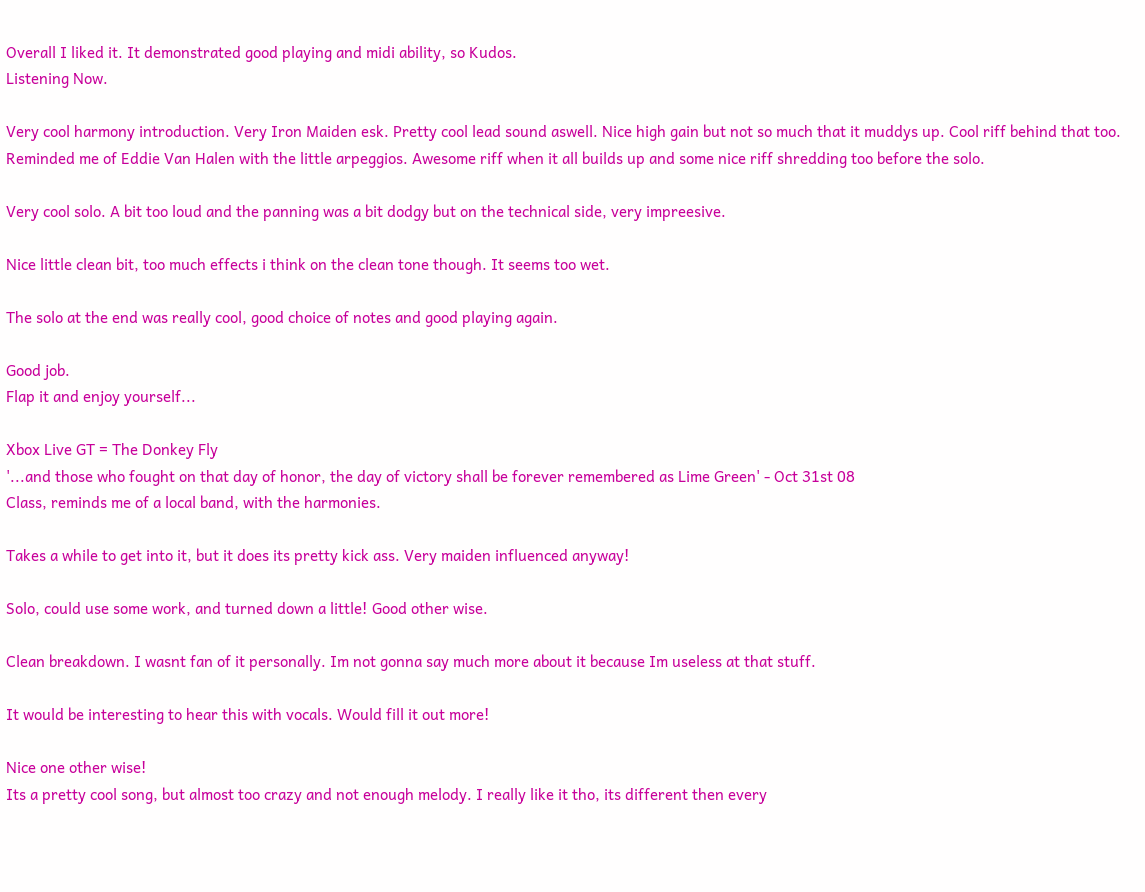Overall I liked it. It demonstrated good playing and midi ability, so Kudos.
Listening Now.

Very cool harmony introduction. Very Iron Maiden esk. Pretty cool lead sound aswell. Nice high gain but not so much that it muddys up. Cool riff behind that too. Reminded me of Eddie Van Halen with the little arpeggios. Awesome riff when it all builds up and some nice riff shredding too before the solo.

Very cool solo. A bit too loud and the panning was a bit dodgy but on the technical side, very impreesive.

Nice little clean bit, too much effects i think on the clean tone though. It seems too wet.

The solo at the end was really cool, good choice of notes and good playing again.

Good job.
Flap it and enjoy yourself...

Xbox Live GT = The Donkey Fly
'...and those who fought on that day of honor, the day of victory shall be forever remembered as Lime Green' - Oct 31st 08
Class, reminds me of a local band, with the harmonies.

Takes a while to get into it, but it does its pretty kick ass. Very maiden influenced anyway!

Solo, could use some work, and turned down a little! Good other wise.

Clean breakdown. I wasnt fan of it personally. Im not gonna say much more about it because Im useless at that stuff.

It would be interesting to hear this with vocals. Would fill it out more!

Nice one other wise!
Its a pretty cool song, but almost too crazy and not enough melody. I really like it tho, its different then every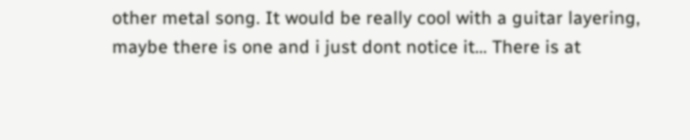other metal song. It would be really cool with a guitar layering, maybe there is one and i just dont notice it... There is at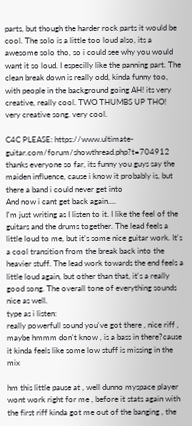parts, but though the harder rock parts it would be cool. The solo is a little too loud also, its a awesome solo tho, so i could see why you would want it so loud. I especilly like the panning part. The clean break down is really odd, kinda funny too, with people in the background going AH! its very creative, really cool. TWO THUMBS UP THO! very creative song. very cool.

C4C PLEASE: https://www.ultimate-guitar.com/forum/showthread.php?t=704912
thanks everyone so far, its funny you guys say the maiden influence, cause i know it probably is, but there a band i could never get into
And now i cant get back again....
I'm just writing as I listen to it. I like the feel of the guitars and the drums together. The lead feels a little loud to me, but it's some nice guitar work. It's a cool transition from the break back into the heavier stuff. The lead work towards the end feels a little loud again, but other than that, it's a really good song. The overall tone of everything sounds nice as well.
type as i listen:
really powerfull sound you've got there , nice riff , maybe hmmm don't know , is a bass in there?cause it kinda feels like some low stuff is missing in the mix

hm this little pause at , well dunno myspace player wont work right for me , before it stats again with the first riff kinda got me out of the banging , the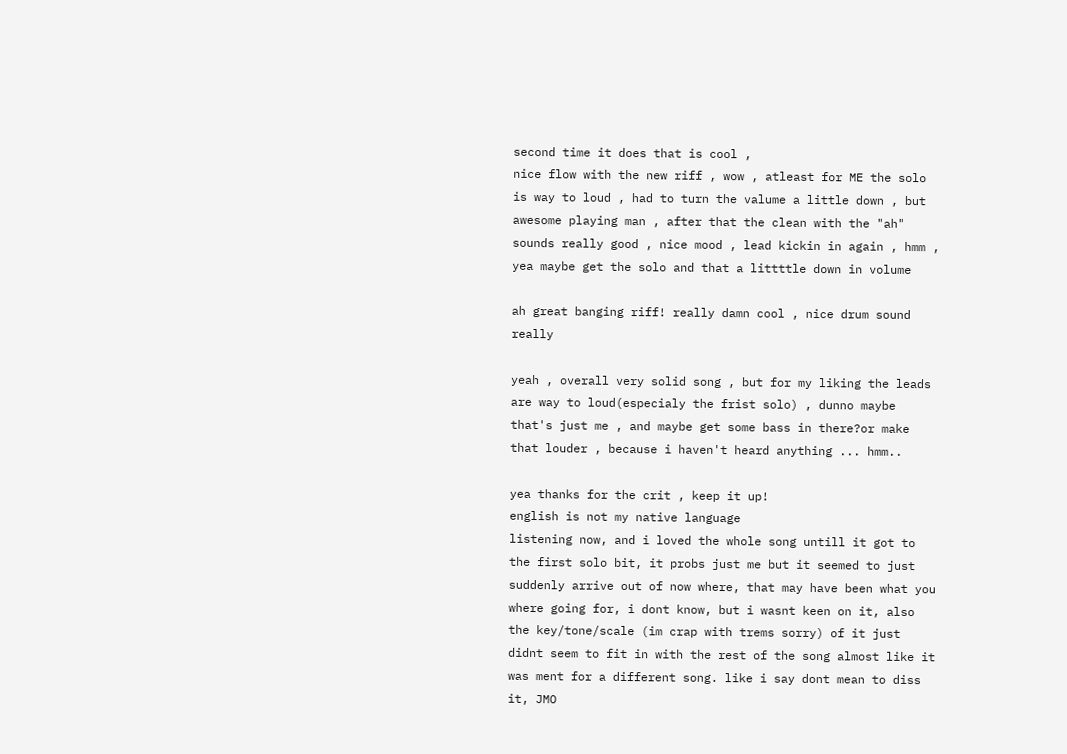second time it does that is cool ,
nice flow with the new riff , wow , atleast for ME the solo is way to loud , had to turn the valume a little down , but awesome playing man , after that the clean with the "ah" sounds really good , nice mood , lead kickin in again , hmm , yea maybe get the solo and that a littttle down in volume

ah great banging riff! really damn cool , nice drum sound really

yeah , overall very solid song , but for my liking the leads are way to loud(especialy the frist solo) , dunno maybe that's just me , and maybe get some bass in there?or make that louder , because i haven't heard anything ... hmm..

yea thanks for the crit , keep it up!
english is not my native language
listening now, and i loved the whole song untill it got to the first solo bit, it probs just me but it seemed to just suddenly arrive out of now where, that may have been what you where going for, i dont know, but i wasnt keen on it, also the key/tone/scale (im crap with trems sorry) of it just didnt seem to fit in with the rest of the song almost like it was ment for a different song. like i say dont mean to diss it, JMO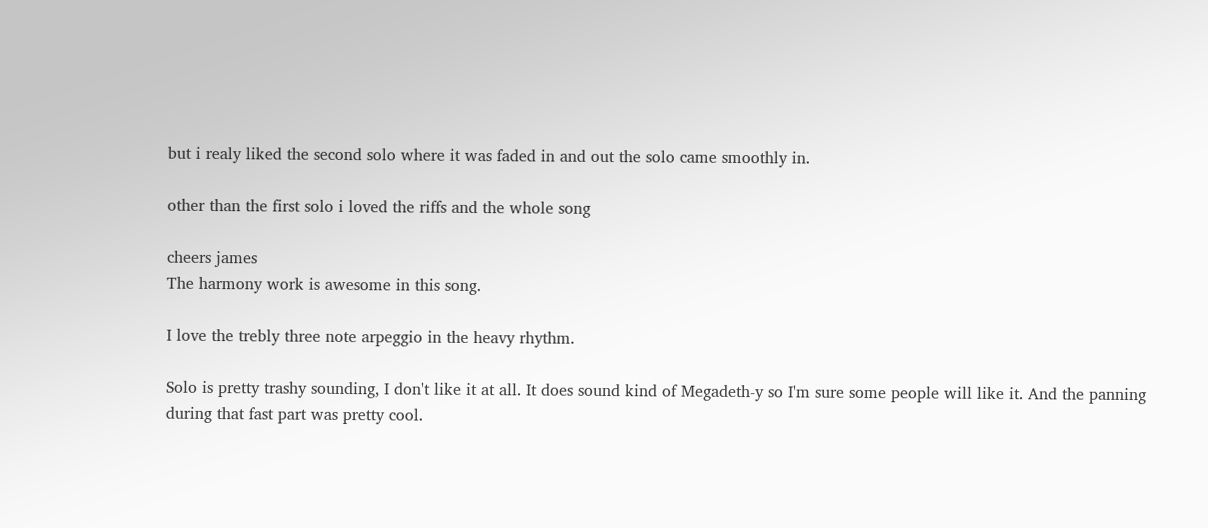but i realy liked the second solo where it was faded in and out the solo came smoothly in.

other than the first solo i loved the riffs and the whole song

cheers james
The harmony work is awesome in this song.

I love the trebly three note arpeggio in the heavy rhythm.

Solo is pretty trashy sounding, I don't like it at all. It does sound kind of Megadeth-y so I'm sure some people will like it. And the panning during that fast part was pretty cool.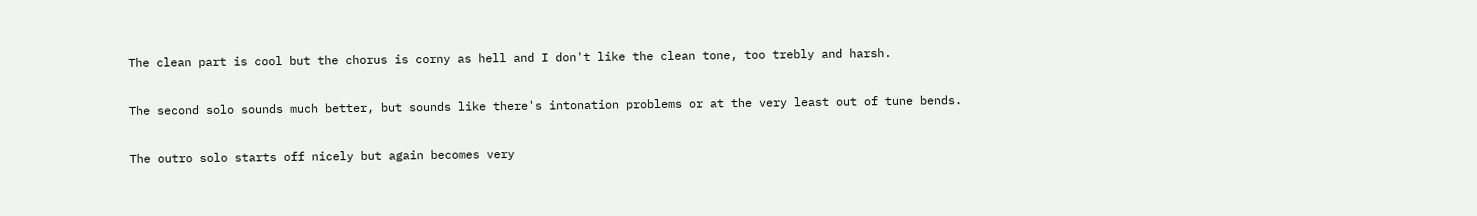The clean part is cool but the chorus is corny as hell and I don't like the clean tone, too trebly and harsh.

The second solo sounds much better, but sounds like there's intonation problems or at the very least out of tune bends.

The outro solo starts off nicely but again becomes very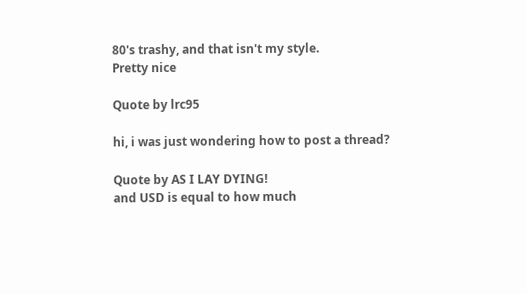80's trashy, and that isn't my style.
Pretty nice

Quote by lrc95

hi, i was just wondering how to post a thread?

Quote by AS I LAY DYING!
and USD is equal to how much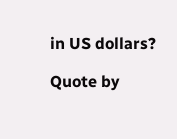in US dollars?

Quote by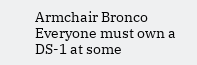Armchair Bronco
Everyone must own a DS-1 at some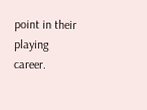point in their playing career.